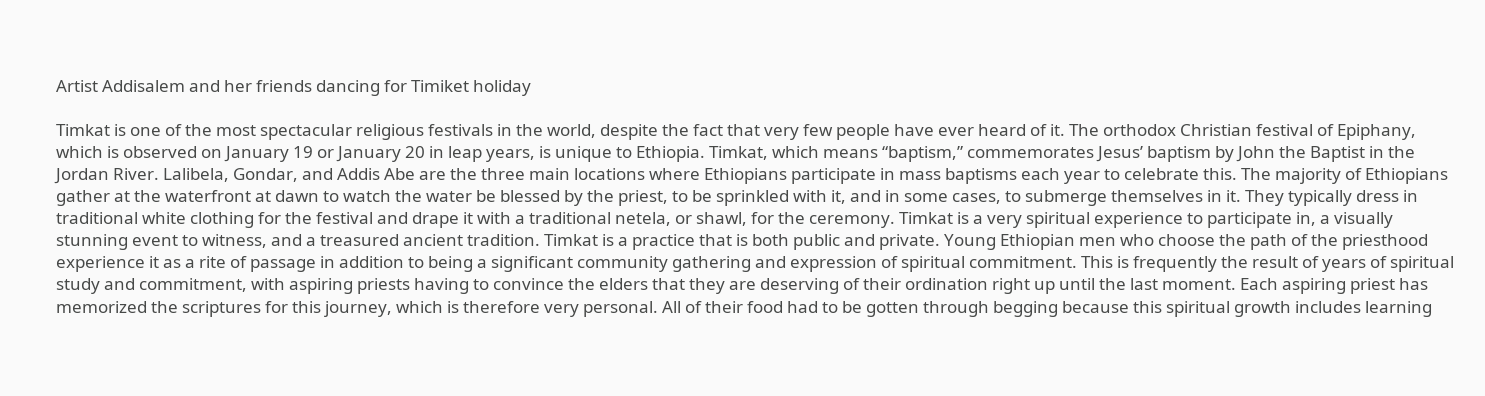Artist Addisalem and her friends dancing for Timiket holiday

Timkat is one of the most spectacular religious festivals in the world, despite the fact that very few people have ever heard of it. The orthodox Christian festival of Epiphany, which is observed on January 19 or January 20 in leap years, is unique to Ethiopia. Timkat, which means “baptism,” commemorates Jesus’ baptism by John the Baptist in the Jordan River. Lalibela, Gondar, and Addis Abe are the three main locations where Ethiopians participate in mass baptisms each year to celebrate this. The majority of Ethiopians gather at the waterfront at dawn to watch the water be blessed by the priest, to be sprinkled with it, and in some cases, to submerge themselves in it. They typically dress in traditional white clothing for the festival and drape it with a traditional netela, or shawl, for the ceremony. Timkat is a very spiritual experience to participate in, a visually stunning event to witness, and a treasured ancient tradition. Timkat is a practice that is both public and private. Young Ethiopian men who choose the path of the priesthood experience it as a rite of passage in addition to being a significant community gathering and expression of spiritual commitment. This is frequently the result of years of spiritual study and commitment, with aspiring priests having to convince the elders that they are deserving of their ordination right up until the last moment. Each aspiring priest has memorized the scriptures for this journey, which is therefore very personal. All of their food had to be gotten through begging because this spiritual growth includes learning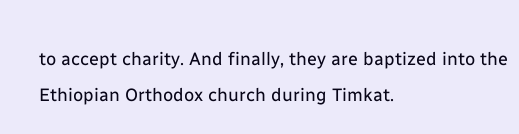to accept charity. And finally, they are baptized into the Ethiopian Orthodox church during Timkat.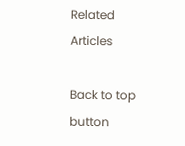Related Articles

Back to top button